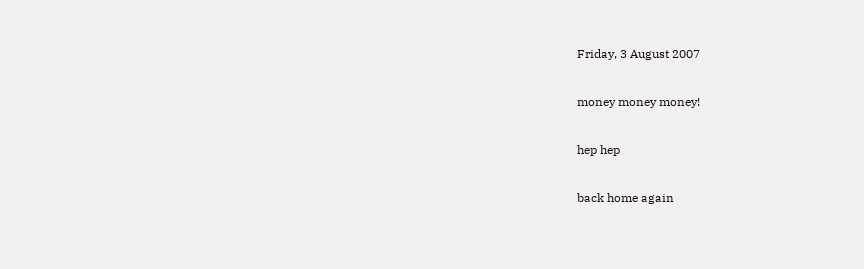Friday, 3 August 2007

money money money!

hep hep

back home again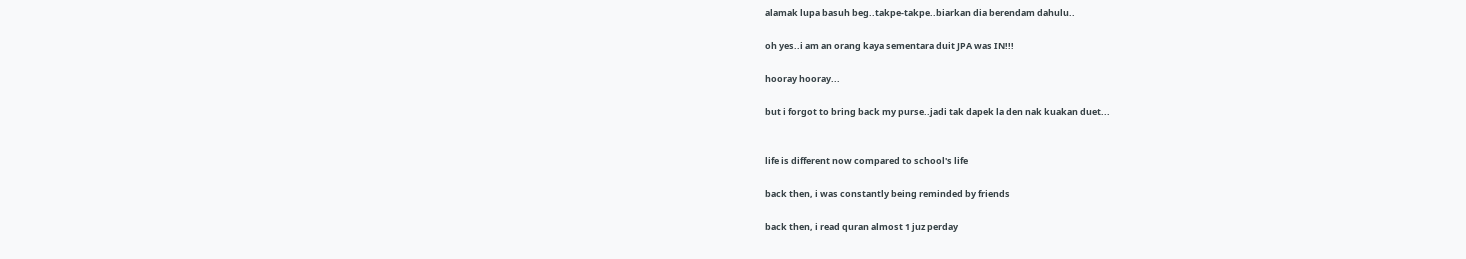alamak lupa basuh beg..takpe-takpe..biarkan dia berendam dahulu..

oh yes..i am an orang kaya sementara duit JPA was IN!!!

hooray hooray...

but i forgot to bring back my purse..jadi tak dapek la den nak kuakan duet...


life is different now compared to school's life

back then, i was constantly being reminded by friends

back then, i read quran almost 1 juz perday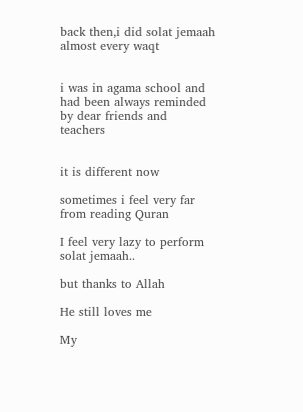back then,i did solat jemaah almost every waqt


i was in agama school and had been always reminded by dear friends and teachers


it is different now

sometimes i feel very far from reading Quran

I feel very lazy to perform solat jemaah..

but thanks to Allah

He still loves me

My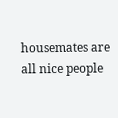housemates are all nice people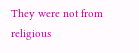They were not from religious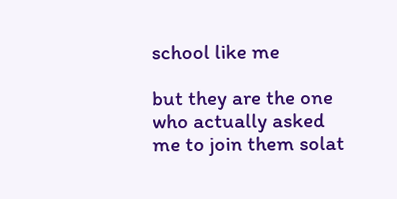school like me

but they are the one who actually asked me to join them solat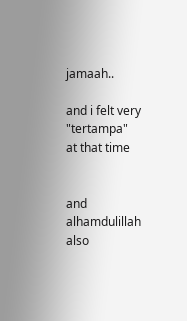jamaah..

and i felt very "tertampa" at that time


and alhamdulillah also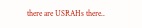there are USRAHs there..